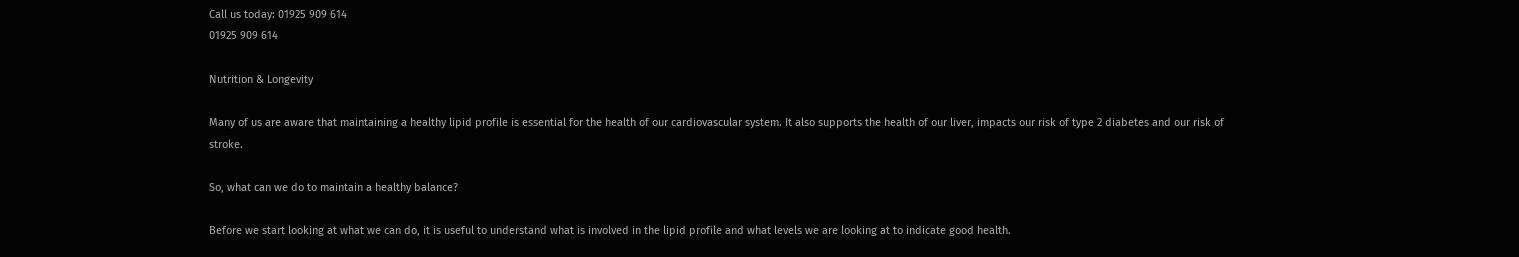Call us today: 01925 909 614
01925 909 614

Nutrition & Longevity

Many of us are aware that maintaining a healthy lipid profile is essential for the health of our cardiovascular system. It also supports the health of our liver, impacts our risk of type 2 diabetes and our risk of stroke.

So, what can we do to maintain a healthy balance?

Before we start looking at what we can do, it is useful to understand what is involved in the lipid profile and what levels we are looking at to indicate good health.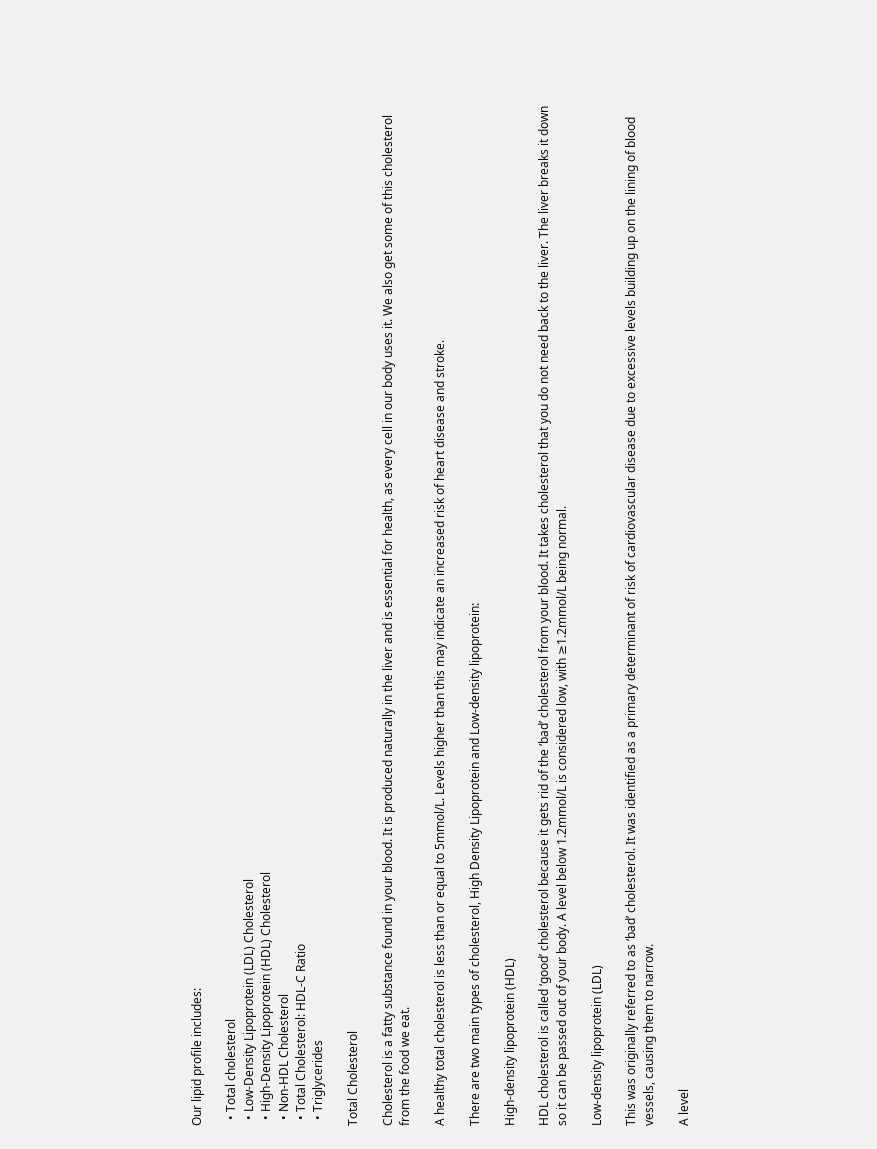Our lipid profile includes:

  • Total cholesterol
  • Low-Density Lipoprotein (LDL) Cholesterol
  • High-Density Lipoprotein (HDL) Cholesterol
  • Non-HDL Cholesterol
  • Total Cholesterol: HDL-C Ratio
  • Triglycerides

Total Cholesterol

Cholesterol is a fatty substance found in your blood. It is produced naturally in the liver and is essential for health, as every cell in our body uses it. We also get some of this cholesterol from the food we eat.

A healthy total cholesterol is less than or equal to 5mmol/L. Levels higher than this may indicate an increased risk of heart disease and stroke.

There are two main types of cholesterol, High Density Lipoprotein and Low-density lipoprotein:

High-density lipoprotein (HDL)

HDL cholesterol is called ‘good’ cholesterol because it gets rid of the ‘bad’ cholesterol from your blood. It takes cholesterol that you do not need back to the liver. The liver breaks it down so it can be passed out of your body. A level below 1.2mmol/L is considered low, with ≥1.2mmol/L being normal.

Low-density lipoprotein (LDL)

This was originally referred to as ‘bad’ cholesterol. It was identified as a primary determinant of risk of cardiovascular disease due to excessive levels building up on the lining of blood vessels, causing them to narrow.

A level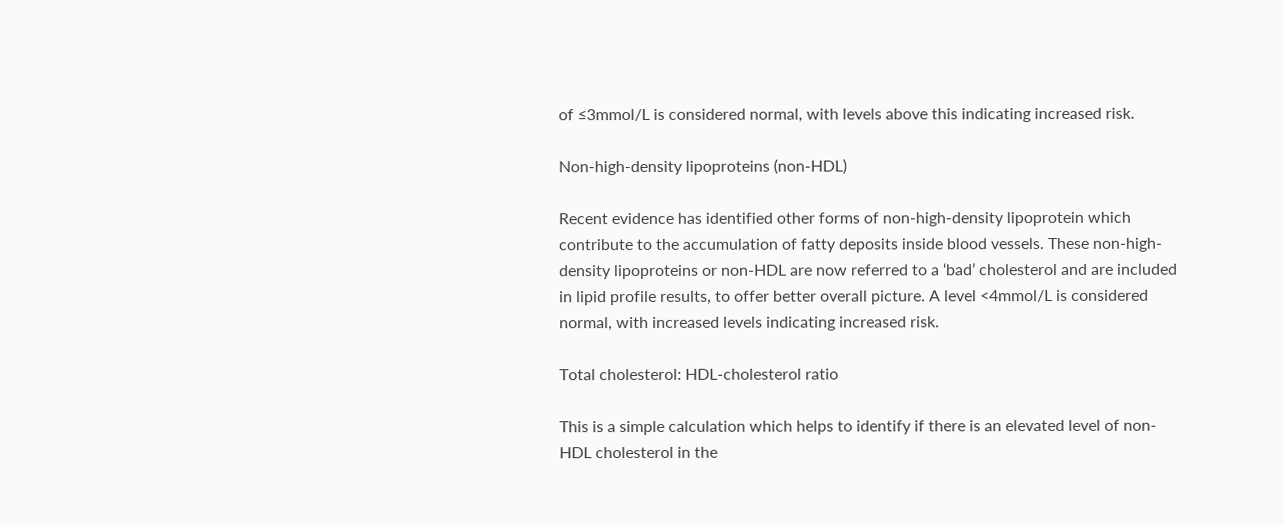of ≤3mmol/L is considered normal, with levels above this indicating increased risk.

Non-high-density lipoproteins (non-HDL)

Recent evidence has identified other forms of non-high-density lipoprotein which contribute to the accumulation of fatty deposits inside blood vessels. These non-high-density lipoproteins or non-HDL are now referred to a ‘bad’ cholesterol and are included in lipid profile results, to offer better overall picture. A level <4mmol/L is considered normal, with increased levels indicating increased risk.

Total cholesterol: HDL-cholesterol ratio

This is a simple calculation which helps to identify if there is an elevated level of non-HDL cholesterol in the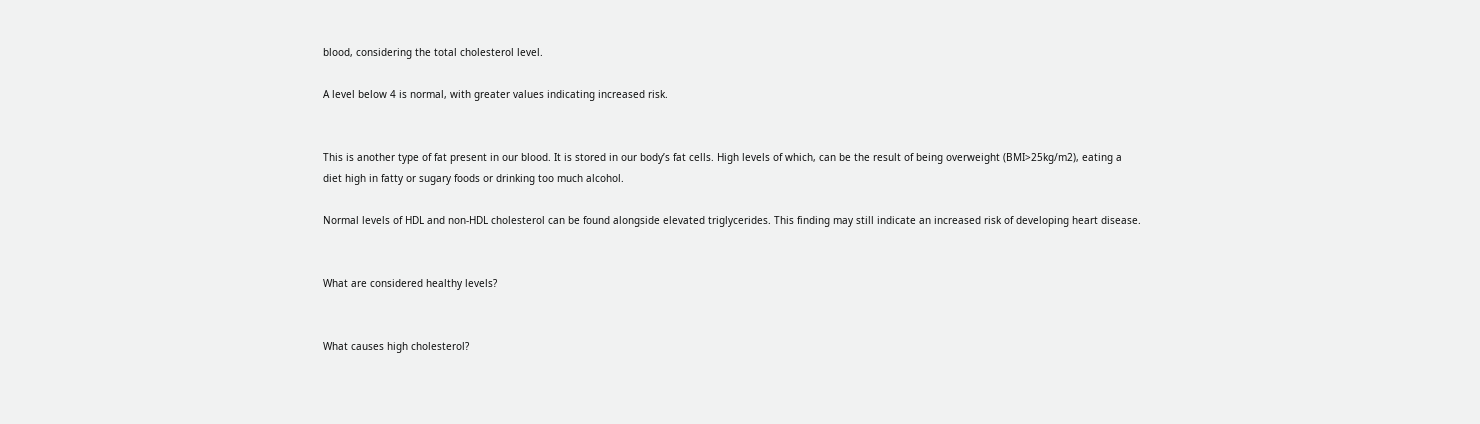blood, considering the total cholesterol level.

A level below 4 is normal, with greater values indicating increased risk.


This is another type of fat present in our blood. It is stored in our body’s fat cells. High levels of which, can be the result of being overweight (BMI>25kg/m2), eating a diet high in fatty or sugary foods or drinking too much alcohol.

Normal levels of HDL and non-HDL cholesterol can be found alongside elevated triglycerides. This finding may still indicate an increased risk of developing heart disease.


What are considered healthy levels?


What causes high cholesterol?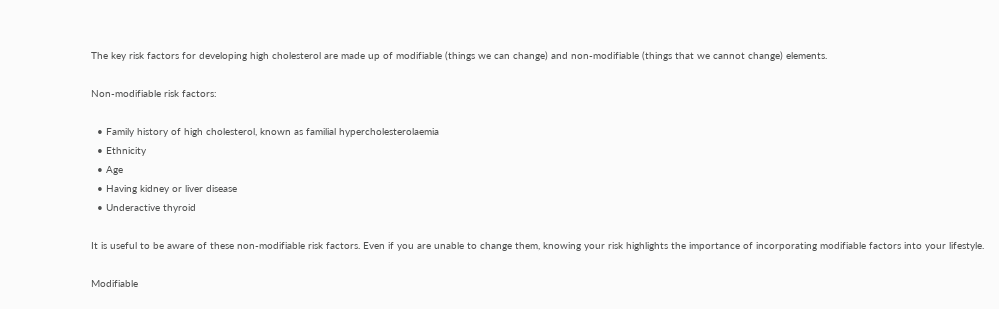The key risk factors for developing high cholesterol are made up of modifiable (things we can change) and non-modifiable (things that we cannot change) elements.

Non-modifiable risk factors:

  • Family history of high cholesterol, known as familial hypercholesterolaemia
  • Ethnicity
  • Age
  • Having kidney or liver disease
  • Underactive thyroid

It is useful to be aware of these non-modifiable risk factors. Even if you are unable to change them, knowing your risk highlights the importance of incorporating modifiable factors into your lifestyle.

Modifiable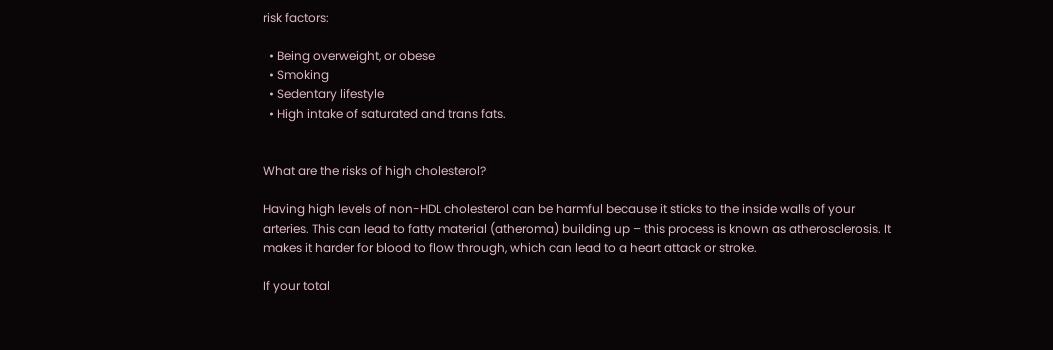risk factors:

  • Being overweight, or obese
  • Smoking
  • Sedentary lifestyle
  • High intake of saturated and trans fats.


What are the risks of high cholesterol?

Having high levels of non-HDL cholesterol can be harmful because it sticks to the inside walls of your arteries. This can lead to fatty material (atheroma) building up – this process is known as atherosclerosis. It makes it harder for blood to flow through, which can lead to a heart attack or stroke.

If your total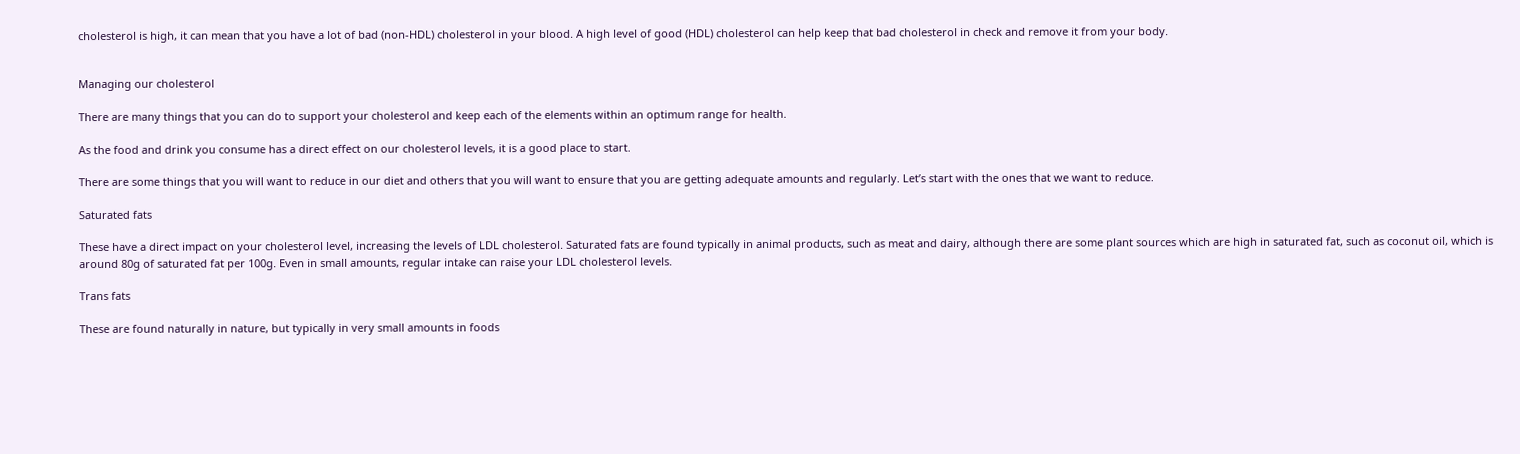cholesterol is high, it can mean that you have a lot of bad (non-HDL) cholesterol in your blood. A high level of good (HDL) cholesterol can help keep that bad cholesterol in check and remove it from your body.


Managing our cholesterol

There are many things that you can do to support your cholesterol and keep each of the elements within an optimum range for health.

As the food and drink you consume has a direct effect on our cholesterol levels, it is a good place to start.

There are some things that you will want to reduce in our diet and others that you will want to ensure that you are getting adequate amounts and regularly. Let’s start with the ones that we want to reduce.

Saturated fats

These have a direct impact on your cholesterol level, increasing the levels of LDL cholesterol. Saturated fats are found typically in animal products, such as meat and dairy, although there are some plant sources which are high in saturated fat, such as coconut oil, which is around 80g of saturated fat per 100g. Even in small amounts, regular intake can raise your LDL cholesterol levels.

Trans fats

These are found naturally in nature, but typically in very small amounts in foods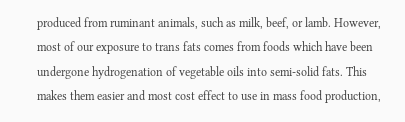produced from ruminant animals, such as milk, beef, or lamb. However, most of our exposure to trans fats comes from foods which have been undergone hydrogenation of vegetable oils into semi-solid fats. This makes them easier and most cost effect to use in mass food production,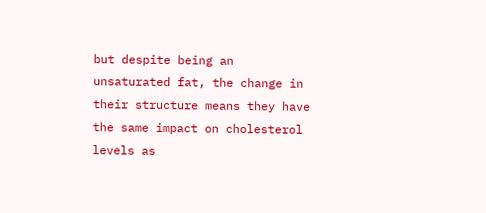but despite being an unsaturated fat, the change in their structure means they have the same impact on cholesterol levels as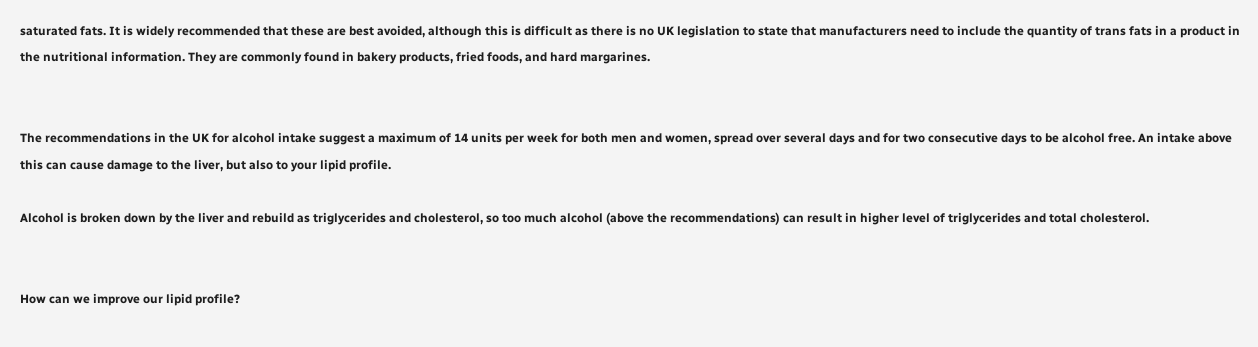saturated fats. It is widely recommended that these are best avoided, although this is difficult as there is no UK legislation to state that manufacturers need to include the quantity of trans fats in a product in the nutritional information. They are commonly found in bakery products, fried foods, and hard margarines.


The recommendations in the UK for alcohol intake suggest a maximum of 14 units per week for both men and women, spread over several days and for two consecutive days to be alcohol free. An intake above this can cause damage to the liver, but also to your lipid profile.

Alcohol is broken down by the liver and rebuild as triglycerides and cholesterol, so too much alcohol (above the recommendations) can result in higher level of triglycerides and total cholesterol.


How can we improve our lipid profile?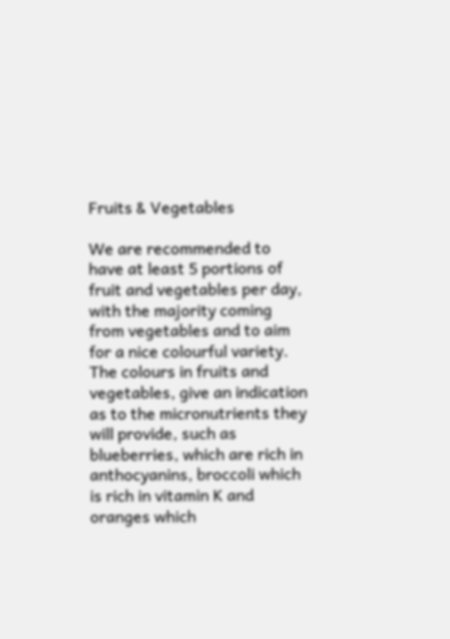Fruits & Vegetables

We are recommended to have at least 5 portions of fruit and vegetables per day, with the majority coming from vegetables and to aim for a nice colourful variety. The colours in fruits and vegetables, give an indication as to the micronutrients they will provide, such as blueberries, which are rich in anthocyanins, broccoli which is rich in vitamin K and oranges which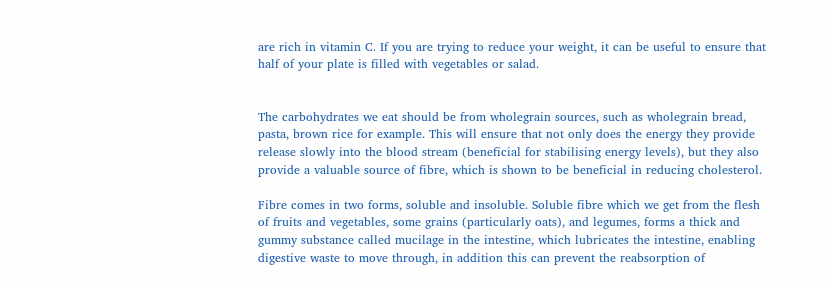are rich in vitamin C. If you are trying to reduce your weight, it can be useful to ensure that half of your plate is filled with vegetables or salad.


The carbohydrates we eat should be from wholegrain sources, such as wholegrain bread, pasta, brown rice for example. This will ensure that not only does the energy they provide release slowly into the blood stream (beneficial for stabilising energy levels), but they also provide a valuable source of fibre, which is shown to be beneficial in reducing cholesterol.

Fibre comes in two forms, soluble and insoluble. Soluble fibre which we get from the flesh of fruits and vegetables, some grains (particularly oats), and legumes, forms a thick and gummy substance called mucilage in the intestine, which lubricates the intestine, enabling digestive waste to move through, in addition this can prevent the reabsorption of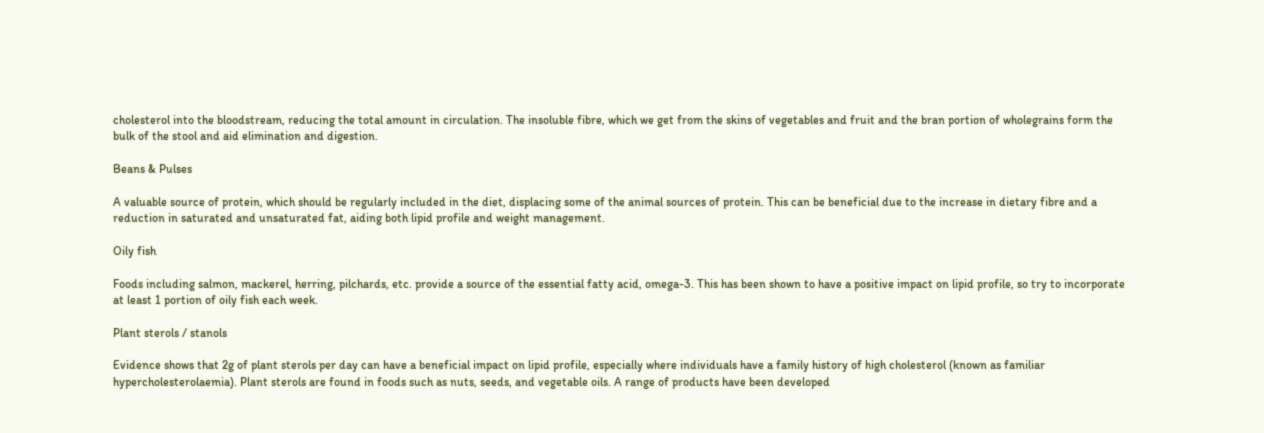cholesterol into the bloodstream, reducing the total amount in circulation. The insoluble fibre, which we get from the skins of vegetables and fruit and the bran portion of wholegrains form the bulk of the stool and aid elimination and digestion.

Beans & Pulses

A valuable source of protein, which should be regularly included in the diet, displacing some of the animal sources of protein. This can be beneficial due to the increase in dietary fibre and a reduction in saturated and unsaturated fat, aiding both lipid profile and weight management.

Oily fish

Foods including salmon, mackerel, herring, pilchards, etc. provide a source of the essential fatty acid, omega-3. This has been shown to have a positive impact on lipid profile, so try to incorporate at least 1 portion of oily fish each week.

Plant sterols / stanols

Evidence shows that 2g of plant sterols per day can have a beneficial impact on lipid profile, especially where individuals have a family history of high cholesterol (known as familiar hypercholesterolaemia). Plant sterols are found in foods such as nuts, seeds, and vegetable oils. A range of products have been developed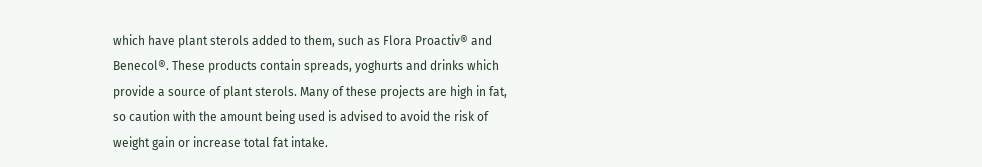which have plant sterols added to them, such as Flora Proactiv® and Benecol®. These products contain spreads, yoghurts and drinks which provide a source of plant sterols. Many of these projects are high in fat, so caution with the amount being used is advised to avoid the risk of weight gain or increase total fat intake.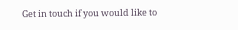Get in touch if you would like to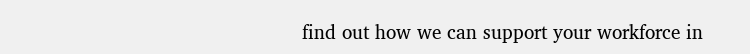find out how we can support your workforce in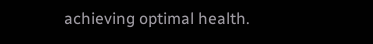achieving optimal health.